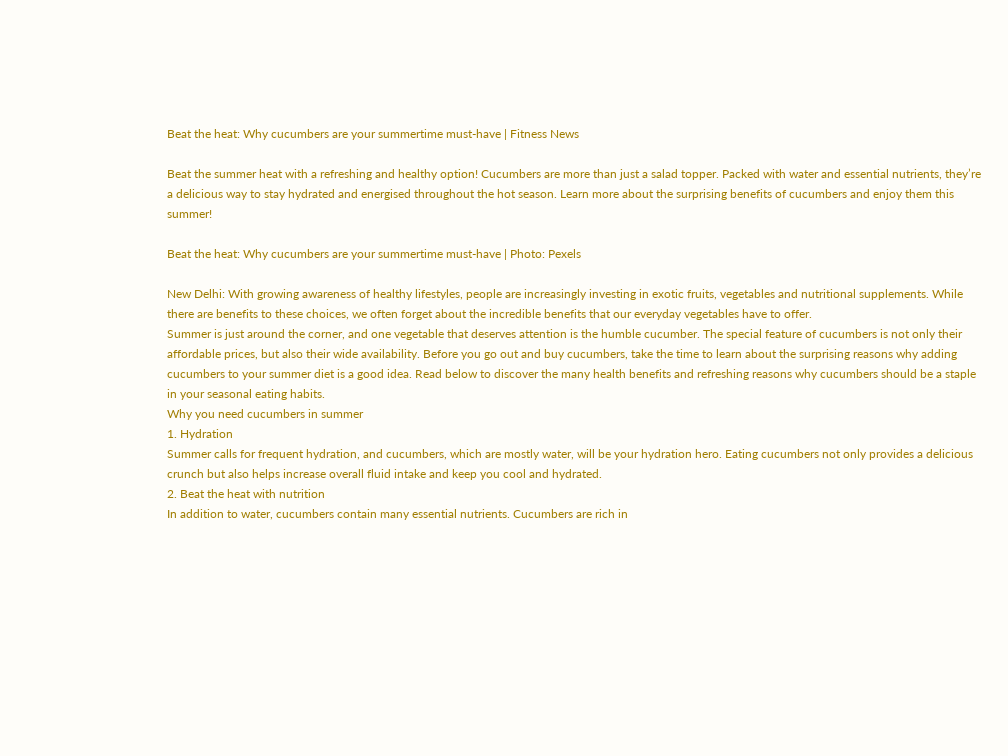Beat the heat: Why cucumbers are your summertime must-have | Fitness News

Beat the summer heat with a refreshing and healthy option! Cucumbers are more than just a salad topper. Packed with water and essential nutrients, they’re a delicious way to stay hydrated and energised throughout the hot season. Learn more about the surprising benefits of cucumbers and enjoy them this summer!

Beat the heat: Why cucumbers are your summertime must-have | Photo: Pexels

New Delhi: With growing awareness of healthy lifestyles, people are increasingly investing in exotic fruits, vegetables and nutritional supplements. While there are benefits to these choices, we often forget about the incredible benefits that our everyday vegetables have to offer.
Summer is just around the corner, and one vegetable that deserves attention is the humble cucumber. The special feature of cucumbers is not only their affordable prices, but also their wide availability. Before you go out and buy cucumbers, take the time to learn about the surprising reasons why adding cucumbers to your summer diet is a good idea. Read below to discover the many health benefits and refreshing reasons why cucumbers should be a staple in your seasonal eating habits.
Why you need cucumbers in summer
1. Hydration
Summer calls for frequent hydration, and cucumbers, which are mostly water, will be your hydration hero. Eating cucumbers not only provides a delicious crunch but also helps increase overall fluid intake and keep you cool and hydrated.
2. Beat the heat with nutrition
In addition to water, cucumbers contain many essential nutrients. Cucumbers are rich in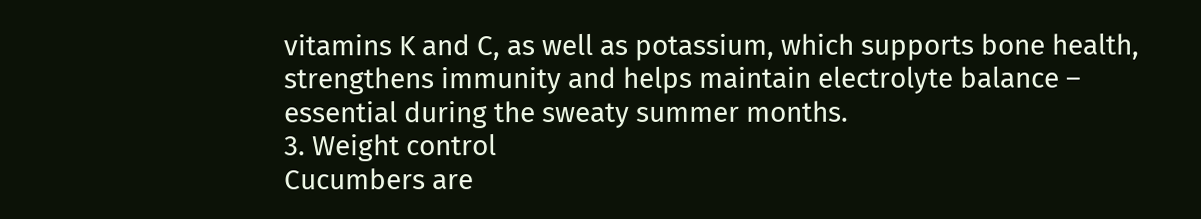vitamins K and C, as well as potassium, which supports bone health, strengthens immunity and helps maintain electrolyte balance – essential during the sweaty summer months.
3. Weight control
Cucumbers are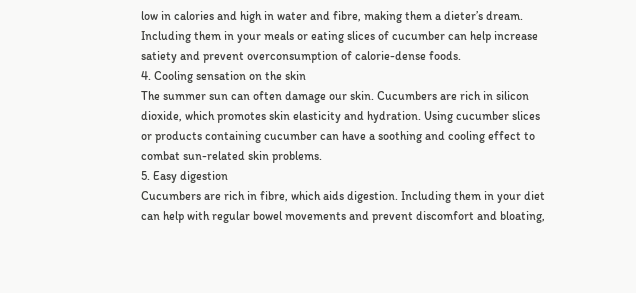low in calories and high in water and fibre, making them a dieter’s dream. Including them in your meals or eating slices of cucumber can help increase satiety and prevent overconsumption of calorie-dense foods.
4. Cooling sensation on the skin
The summer sun can often damage our skin. Cucumbers are rich in silicon dioxide, which promotes skin elasticity and hydration. Using cucumber slices or products containing cucumber can have a soothing and cooling effect to combat sun-related skin problems.
5. Easy digestion
Cucumbers are rich in fibre, which aids digestion. Including them in your diet can help with regular bowel movements and prevent discomfort and bloating,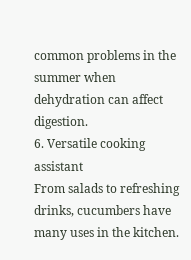common problems in the summer when dehydration can affect digestion.
6. Versatile cooking assistant
From salads to refreshing drinks, cucumbers have many uses in the kitchen.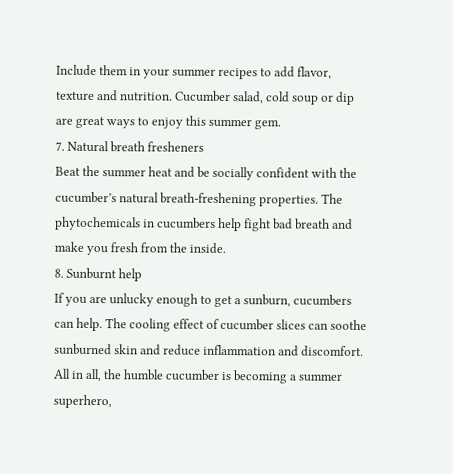Include them in your summer recipes to add flavor, texture and nutrition. Cucumber salad, cold soup or dip are great ways to enjoy this summer gem.
7. Natural breath fresheners
Beat the summer heat and be socially confident with the cucumber’s natural breath-freshening properties. The phytochemicals in cucumbers help fight bad breath and make you fresh from the inside.
8. Sunburnt help
If you are unlucky enough to get a sunburn, cucumbers can help. The cooling effect of cucumber slices can soothe sunburned skin and reduce inflammation and discomfort.
All in all, the humble cucumber is becoming a summer superhero,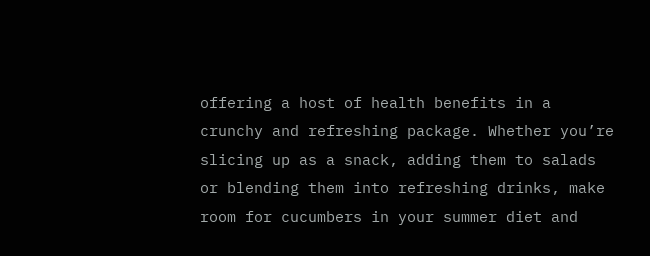offering a host of health benefits in a crunchy and refreshing package. Whether you’re slicing up as a snack, adding them to salads or blending them into refreshing drinks, make room for cucumbers in your summer diet and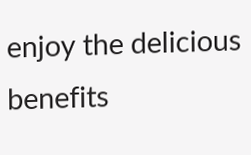enjoy the delicious benefits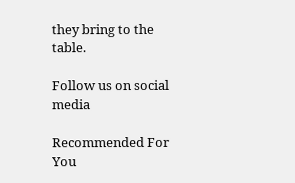they bring to the table.

Follow us on social media

Recommended For You